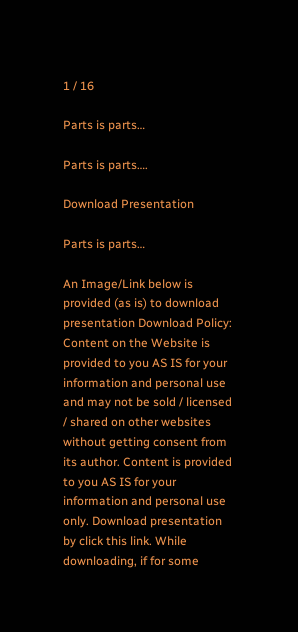1 / 16

Parts is parts…

Parts is parts….

Download Presentation

Parts is parts…

An Image/Link below is provided (as is) to download presentation Download Policy: Content on the Website is provided to you AS IS for your information and personal use and may not be sold / licensed / shared on other websites without getting consent from its author. Content is provided to you AS IS for your information and personal use only. Download presentation by click this link. While downloading, if for some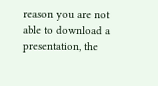reason you are not able to download a presentation, the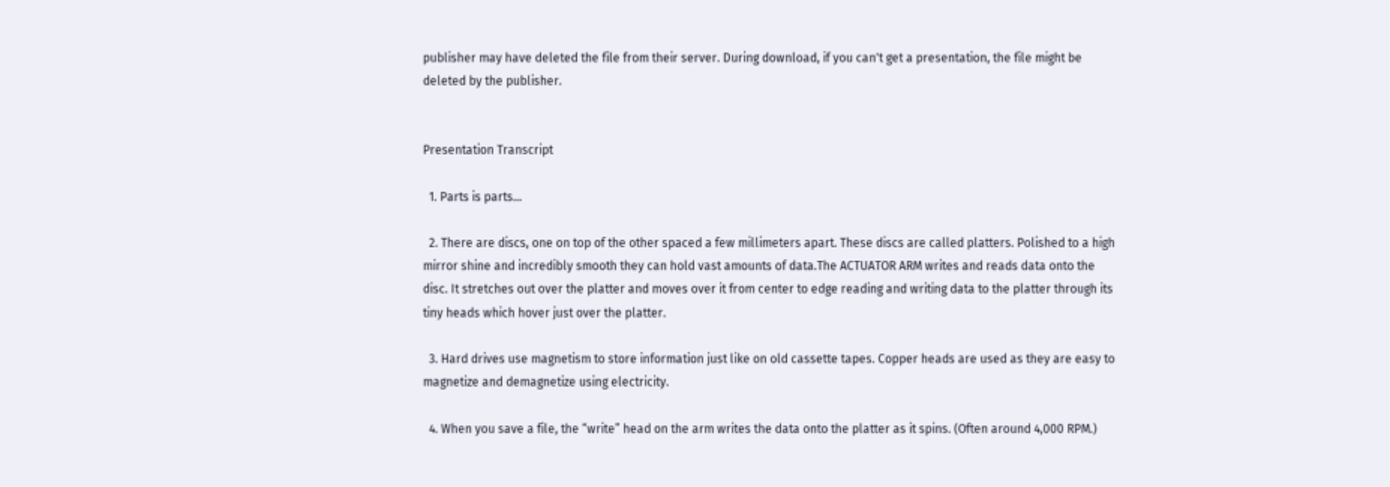publisher may have deleted the file from their server. During download, if you can't get a presentation, the file might be deleted by the publisher.


Presentation Transcript

  1. Parts is parts…

  2. There are discs, one on top of the other spaced a few millimeters apart. These discs are called platters. Polished to a high mirror shine and incredibly smooth they can hold vast amounts of data.The ACTUATOR ARM writes and reads data onto the disc. It stretches out over the platter and moves over it from center to edge reading and writing data to the platter through its tiny heads which hover just over the platter.

  3. Hard drives use magnetism to store information just like on old cassette tapes. Copper heads are used as they are easy to magnetize and demagnetize using electricity.

  4. When you save a file, the “write” head on the arm writes the data onto the platter as it spins. (Often around 4,000 RPM.)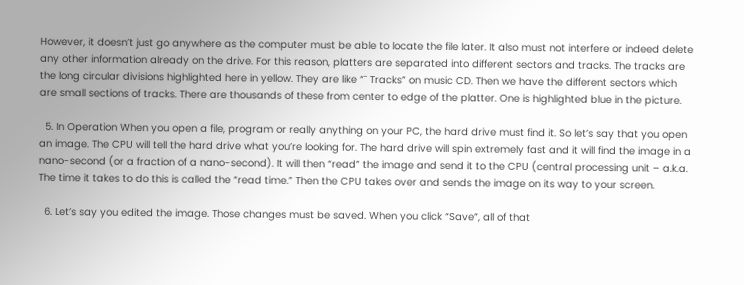However, it doesn’t just go anywhere as the computer must be able to locate the file later. It also must not interfere or indeed delete any other information already on the drive. For this reason, platters are separated into different sectors and tracks. The tracks are the long circular divisions highlighted here in yellow. They are like “˜ Tracks” on music CD. Then we have the different sectors which are small sections of tracks. There are thousands of these from center to edge of the platter. One is highlighted blue in the picture.

  5. In Operation When you open a file, program or really anything on your PC, the hard drive must find it. So let’s say that you open an image. The CPU will tell the hard drive what you’re looking for. The hard drive will spin extremely fast and it will find the image in a nano-second (or a fraction of a nano-second). It will then “read” the image and send it to the CPU (central processing unit – a.k.a. The time it takes to do this is called the “read time.” Then the CPU takes over and sends the image on its way to your screen.

  6. Let’s say you edited the image. Those changes must be saved. When you click “Save”, all of that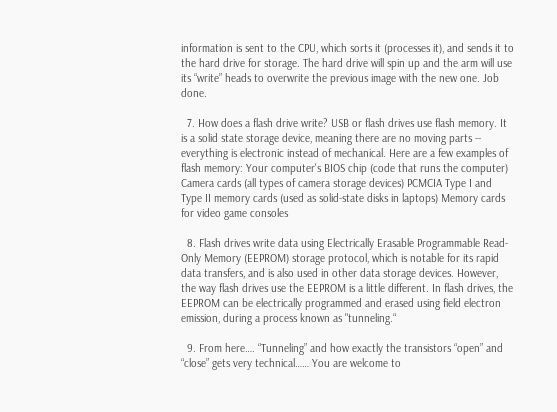information is sent to the CPU, which sorts it (processes it), and sends it to the hard drive for storage. The hard drive will spin up and the arm will use its “write” heads to overwrite the previous image with the new one. Job done.

  7. How does a flash drive write? USB or flash drives use flash memory. It is a solid state storage device, meaning there are no moving parts -- everything is electronic instead of mechanical. Here are a few examples of flash memory: Your computer's BIOS chip (code that runs the computer) Camera cards (all types of camera storage devices) PCMCIA Type I and Type II memory cards (used as solid-state disks in laptops) Memory cards for video game consoles

  8. Flash drives write data using Electrically Erasable Programmable Read-Only Memory (EEPROM) storage protocol, which is notable for its rapid data transfers, and is also used in other data storage devices. However, the way flash drives use the EEPROM is a little different. In flash drives, the EEPROM can be electrically programmed and erased using field electron emission, during a process known as "tunneling.“

  9. From here…. “Tunneling” and how exactly the transistors “open” and “close” gets very technical…… You are welcome to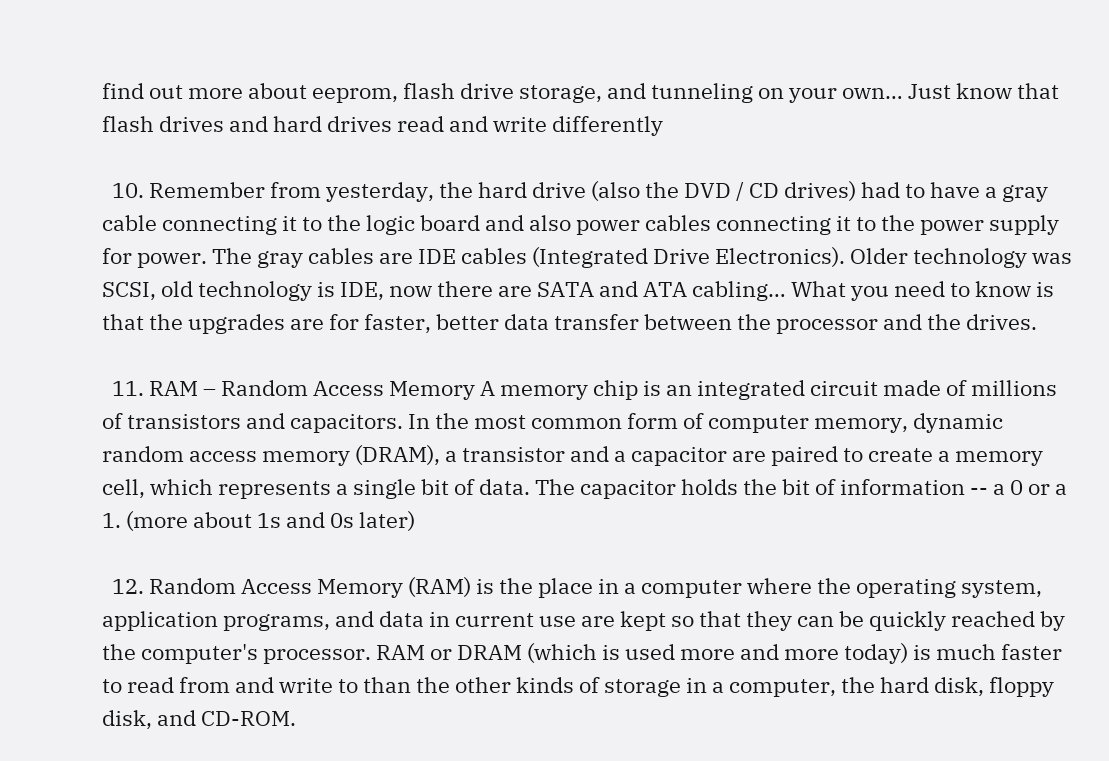find out more about eeprom, flash drive storage, and tunneling on your own… Just know that flash drives and hard drives read and write differently

  10. Remember from yesterday, the hard drive (also the DVD / CD drives) had to have a gray cable connecting it to the logic board and also power cables connecting it to the power supply for power. The gray cables are IDE cables (Integrated Drive Electronics). Older technology was SCSI, old technology is IDE, now there are SATA and ATA cabling… What you need to know is that the upgrades are for faster, better data transfer between the processor and the drives.

  11. RAM – Random Access Memory A memory chip is an integrated circuit made of millions of transistors and capacitors. In the most common form of computer memory, dynamic random access memory (DRAM), a transistor and a capacitor are paired to create a memory cell, which represents a single bit of data. The capacitor holds the bit of information -- a 0 or a 1. (more about 1s and 0s later)

  12. Random Access Memory (RAM) is the place in a computer where the operating system, application programs, and data in current use are kept so that they can be quickly reached by the computer's processor. RAM or DRAM (which is used more and more today) is much faster to read from and write to than the other kinds of storage in a computer, the hard disk, floppy disk, and CD-ROM.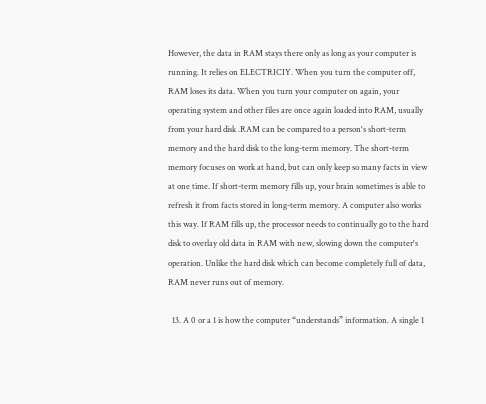However, the data in RAM stays there only as long as your computer is running. It relies on ELECTRICIY. When you turn the computer off, RAM loses its data. When you turn your computer on again, your operating system and other files are once again loaded into RAM, usually from your hard disk .RAM can be compared to a person's short-term memory and the hard disk to the long-term memory. The short-term memory focuses on work at hand, but can only keep so many facts in view at one time. If short-term memory fills up, your brain sometimes is able to refresh it from facts stored in long-term memory. A computer also works this way. If RAM fills up, the processor needs to continually go to the hard disk to overlay old data in RAM with new, slowing down the computer's operation. Unlike the hard disk which can become completely full of data, RAM never runs out of memory.

  13. A 0 or a 1 is how the computer “understands” information. A single 1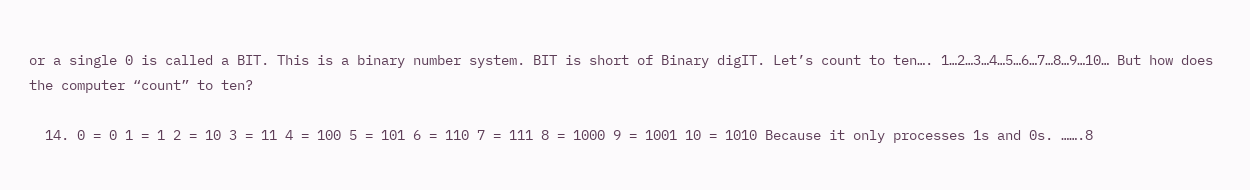or a single 0 is called a BIT. This is a binary number system. BIT is short of Binary digIT. Let’s count to ten…. 1…2…3…4…5…6…7…8…9…10… But how does the computer “count” to ten?

  14. 0 = 0 1 = 1 2 = 10 3 = 11 4 = 100 5 = 101 6 = 110 7 = 111 8 = 1000 9 = 1001 10 = 1010 Because it only processes 1s and 0s. …….8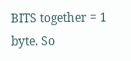BITS together = 1 byte. So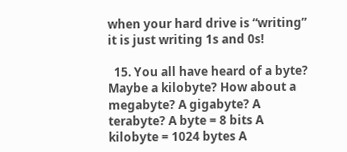when your hard drive is “writing” it is just writing 1s and 0s!

  15. You all have heard of a byte? Maybe a kilobyte? How about a megabyte? A gigabyte? A terabyte? A byte = 8 bits A kilobyte = 1024 bytes A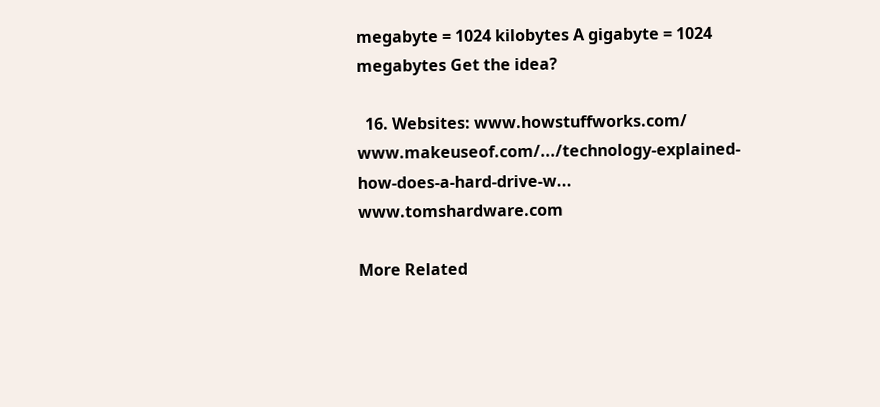megabyte = 1024 kilobytes A gigabyte = 1024 megabytes Get the idea?

  16. Websites: www.howstuffworks.com/ www.makeuseof.com/.../technology-explained-how-does-a-hard-drive-w... www.tomshardware.com

More Related